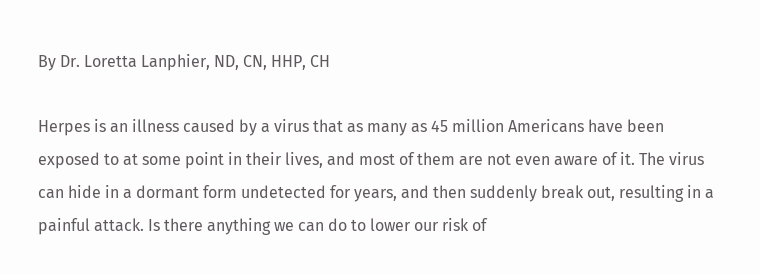By Dr. Loretta Lanphier, ND, CN, HHP, CH

Herpes is an illness caused by a virus that as many as 45 million Americans have been exposed to at some point in their lives, and most of them are not even aware of it. The virus can hide in a dormant form undetected for years, and then suddenly break out, resulting in a painful attack. Is there anything we can do to lower our risk of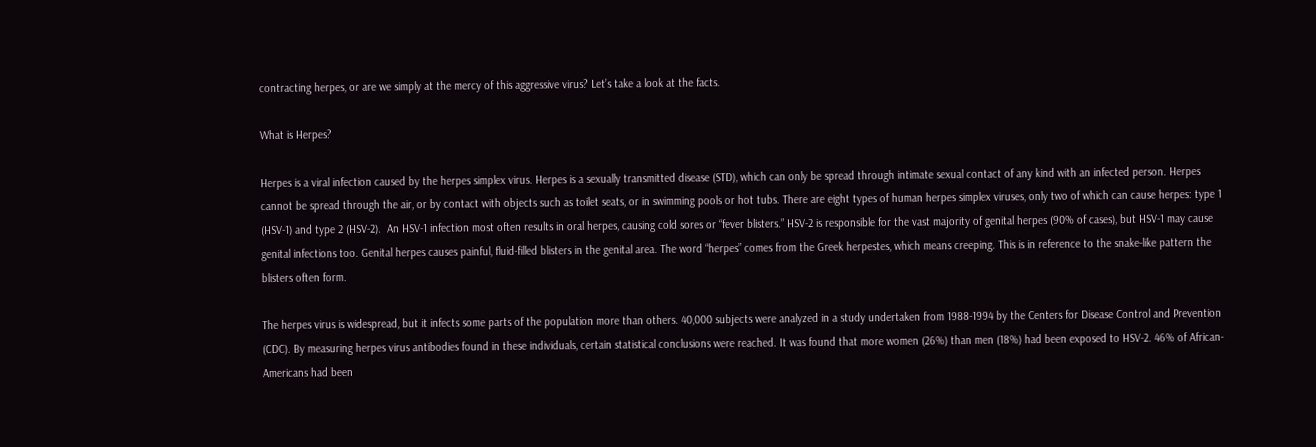contracting herpes, or are we simply at the mercy of this aggressive virus? Let’s take a look at the facts.

What is Herpes?

Herpes is a viral infection caused by the herpes simplex virus. Herpes is a sexually transmitted disease (STD), which can only be spread through intimate sexual contact of any kind with an infected person. Herpes cannot be spread through the air, or by contact with objects such as toilet seats, or in swimming pools or hot tubs. There are eight types of human herpes simplex viruses, only two of which can cause herpes: type 1 (HSV-1) and type 2 (HSV-2).  An HSV-1 infection most often results in oral herpes, causing cold sores or “fever blisters.” HSV-2 is responsible for the vast majority of genital herpes (90% of cases), but HSV-1 may cause genital infections too. Genital herpes causes painful, fluid-filled blisters in the genital area. The word “herpes” comes from the Greek herpestes, which means creeping. This is in reference to the snake-like pattern the blisters often form.

The herpes virus is widespread, but it infects some parts of the population more than others. 40,000 subjects were analyzed in a study undertaken from 1988-1994 by the Centers for Disease Control and Prevention (CDC). By measuring herpes virus antibodies found in these individuals, certain statistical conclusions were reached. It was found that more women (26%) than men (18%) had been exposed to HSV-2. 46% of African-Americans had been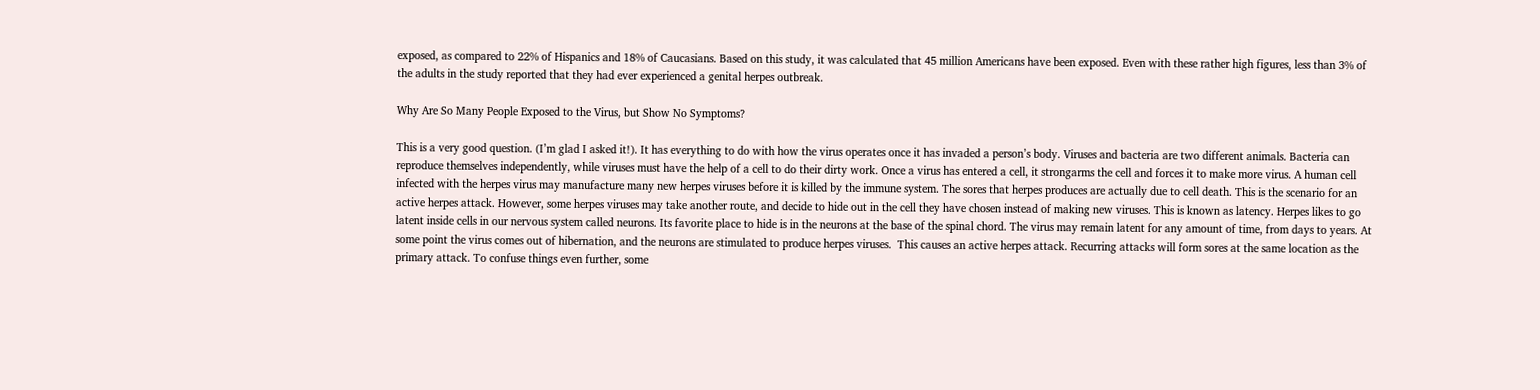exposed, as compared to 22% of Hispanics and 18% of Caucasians. Based on this study, it was calculated that 45 million Americans have been exposed. Even with these rather high figures, less than 3% of the adults in the study reported that they had ever experienced a genital herpes outbreak.

Why Are So Many People Exposed to the Virus, but Show No Symptoms?

This is a very good question. (I’m glad I asked it!). It has everything to do with how the virus operates once it has invaded a person’s body. Viruses and bacteria are two different animals. Bacteria can reproduce themselves independently, while viruses must have the help of a cell to do their dirty work. Once a virus has entered a cell, it strongarms the cell and forces it to make more virus. A human cell infected with the herpes virus may manufacture many new herpes viruses before it is killed by the immune system. The sores that herpes produces are actually due to cell death. This is the scenario for an active herpes attack. However, some herpes viruses may take another route, and decide to hide out in the cell they have chosen instead of making new viruses. This is known as latency. Herpes likes to go latent inside cells in our nervous system called neurons. Its favorite place to hide is in the neurons at the base of the spinal chord. The virus may remain latent for any amount of time, from days to years. At some point the virus comes out of hibernation, and the neurons are stimulated to produce herpes viruses.  This causes an active herpes attack. Recurring attacks will form sores at the same location as the primary attack. To confuse things even further, some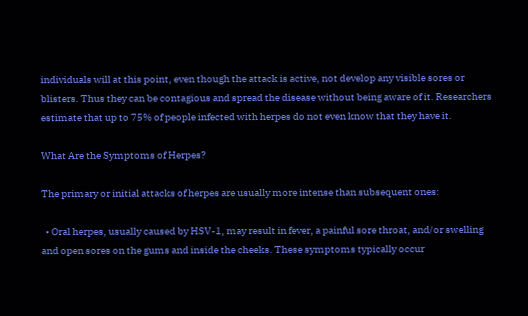individuals will at this point, even though the attack is active, not develop any visible sores or blisters. Thus they can be contagious and spread the disease without being aware of it. Researchers estimate that up to 75% of people infected with herpes do not even know that they have it.

What Are the Symptoms of Herpes?

The primary or initial attacks of herpes are usually more intense than subsequent ones:

  • Oral herpes, usually caused by HSV-1, may result in fever, a painful sore throat, and/or swelling and open sores on the gums and inside the cheeks. These symptoms typically occur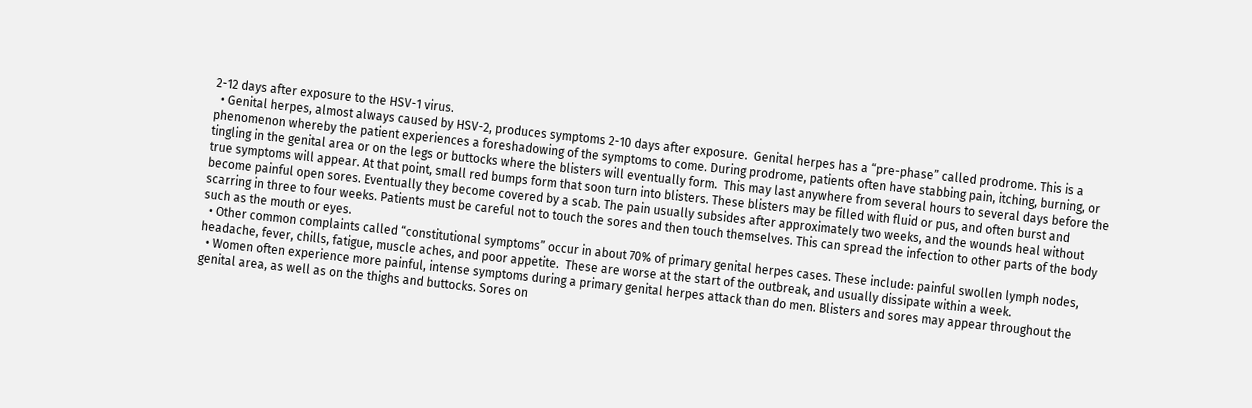2-12 days after exposure to the HSV-1 virus.
  • Genital herpes, almost always caused by HSV-2, produces symptoms 2-10 days after exposure.  Genital herpes has a “pre-phase” called prodrome. This is a phenomenon whereby the patient experiences a foreshadowing of the symptoms to come. During prodrome, patients often have stabbing pain, itching, burning, or tingling in the genital area or on the legs or buttocks where the blisters will eventually form.  This may last anywhere from several hours to several days before the true symptoms will appear. At that point, small red bumps form that soon turn into blisters. These blisters may be filled with fluid or pus, and often burst and become painful open sores. Eventually they become covered by a scab. The pain usually subsides after approximately two weeks, and the wounds heal without scarring in three to four weeks. Patients must be careful not to touch the sores and then touch themselves. This can spread the infection to other parts of the body such as the mouth or eyes.
  • Other common complaints called “constitutional symptoms” occur in about 70% of primary genital herpes cases. These include: painful swollen lymph nodes, headache, fever, chills, fatigue, muscle aches, and poor appetite.  These are worse at the start of the outbreak, and usually dissipate within a week.
  • Women often experience more painful, intense symptoms during a primary genital herpes attack than do men. Blisters and sores may appear throughout the genital area, as well as on the thighs and buttocks. Sores on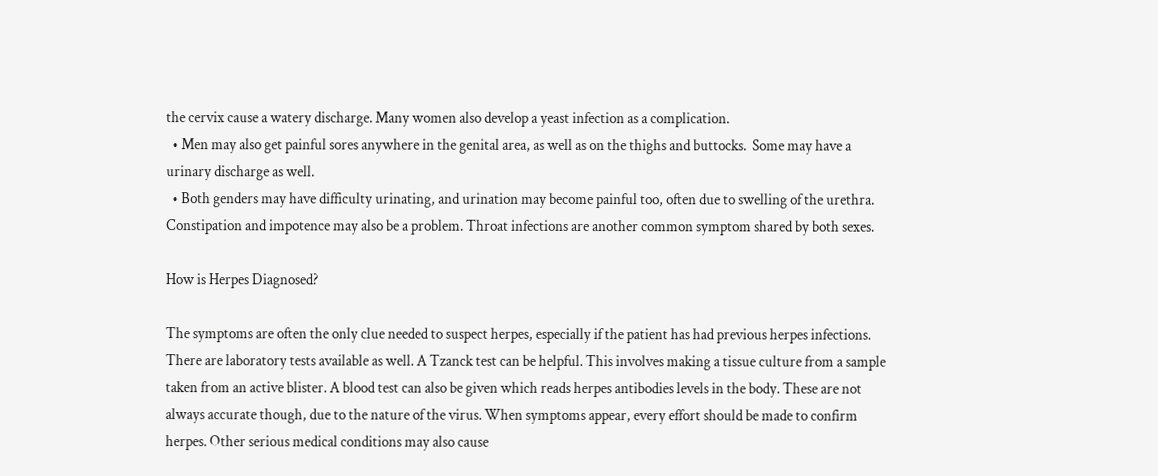the cervix cause a watery discharge. Many women also develop a yeast infection as a complication.
  • Men may also get painful sores anywhere in the genital area, as well as on the thighs and buttocks.  Some may have a urinary discharge as well.
  • Both genders may have difficulty urinating, and urination may become painful too, often due to swelling of the urethra. Constipation and impotence may also be a problem. Throat infections are another common symptom shared by both sexes.

How is Herpes Diagnosed?

The symptoms are often the only clue needed to suspect herpes, especially if the patient has had previous herpes infections. There are laboratory tests available as well. A Tzanck test can be helpful. This involves making a tissue culture from a sample taken from an active blister. A blood test can also be given which reads herpes antibodies levels in the body. These are not always accurate though, due to the nature of the virus. When symptoms appear, every effort should be made to confirm herpes. Other serious medical conditions may also cause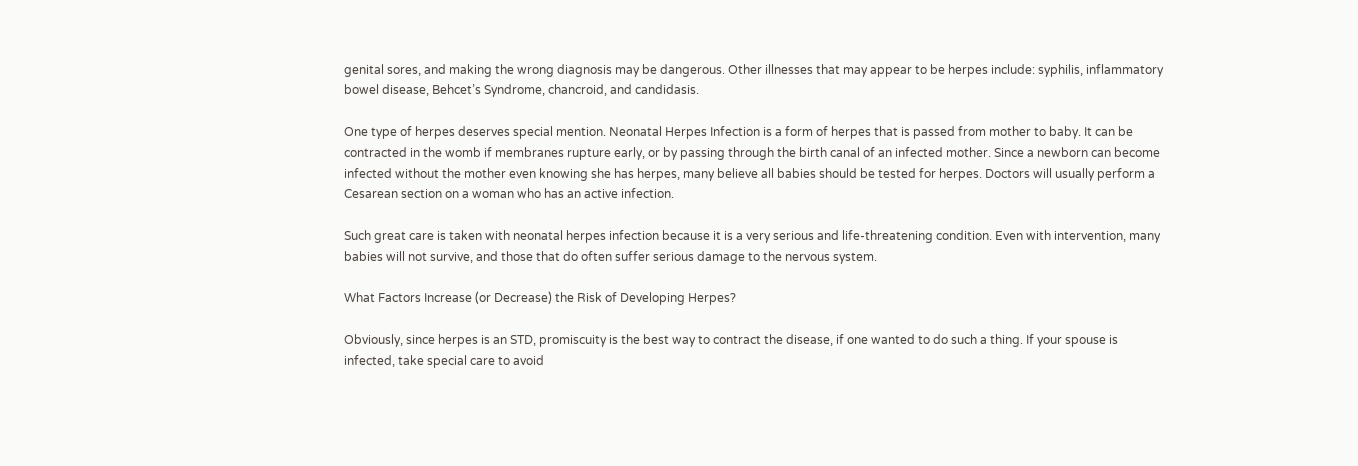genital sores, and making the wrong diagnosis may be dangerous. Other illnesses that may appear to be herpes include: syphilis, inflammatory bowel disease, Behcet’s Syndrome, chancroid, and candidasis.

One type of herpes deserves special mention. Neonatal Herpes Infection is a form of herpes that is passed from mother to baby. It can be contracted in the womb if membranes rupture early, or by passing through the birth canal of an infected mother. Since a newborn can become infected without the mother even knowing she has herpes, many believe all babies should be tested for herpes. Doctors will usually perform a Cesarean section on a woman who has an active infection.

Such great care is taken with neonatal herpes infection because it is a very serious and life-threatening condition. Even with intervention, many babies will not survive, and those that do often suffer serious damage to the nervous system.

What Factors Increase (or Decrease) the Risk of Developing Herpes?

Obviously, since herpes is an STD, promiscuity is the best way to contract the disease, if one wanted to do such a thing. If your spouse is infected, take special care to avoid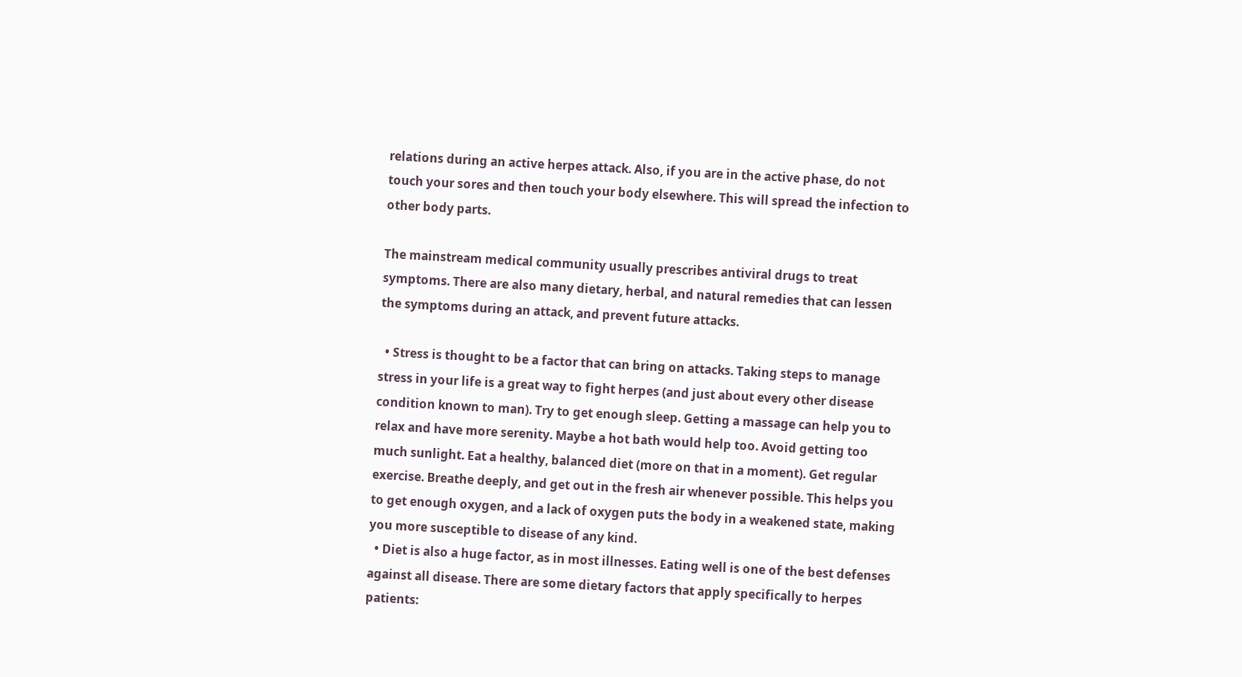relations during an active herpes attack. Also, if you are in the active phase, do not touch your sores and then touch your body elsewhere. This will spread the infection to other body parts.

The mainstream medical community usually prescribes antiviral drugs to treat symptoms. There are also many dietary, herbal, and natural remedies that can lessen the symptoms during an attack, and prevent future attacks.

  • Stress is thought to be a factor that can bring on attacks. Taking steps to manage stress in your life is a great way to fight herpes (and just about every other disease condition known to man). Try to get enough sleep. Getting a massage can help you to relax and have more serenity. Maybe a hot bath would help too. Avoid getting too much sunlight. Eat a healthy, balanced diet (more on that in a moment). Get regular exercise. Breathe deeply, and get out in the fresh air whenever possible. This helps you to get enough oxygen, and a lack of oxygen puts the body in a weakened state, making you more susceptible to disease of any kind.
  • Diet is also a huge factor, as in most illnesses. Eating well is one of the best defenses against all disease. There are some dietary factors that apply specifically to herpes patients: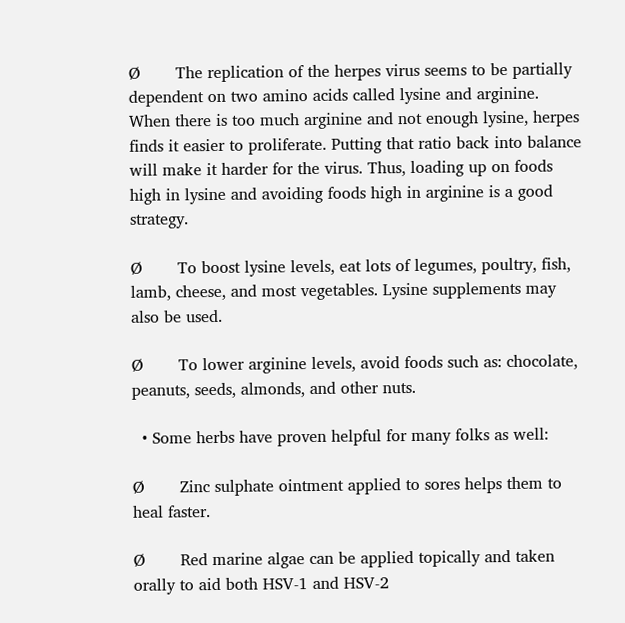Ø       The replication of the herpes virus seems to be partially dependent on two amino acids called lysine and arginine. When there is too much arginine and not enough lysine, herpes finds it easier to proliferate. Putting that ratio back into balance will make it harder for the virus. Thus, loading up on foods high in lysine and avoiding foods high in arginine is a good strategy.

Ø       To boost lysine levels, eat lots of legumes, poultry, fish, lamb, cheese, and most vegetables. Lysine supplements may also be used.

Ø       To lower arginine levels, avoid foods such as: chocolate, peanuts, seeds, almonds, and other nuts.

  • Some herbs have proven helpful for many folks as well:

Ø       Zinc sulphate ointment applied to sores helps them to heal faster.

Ø       Red marine algae can be applied topically and taken orally to aid both HSV-1 and HSV-2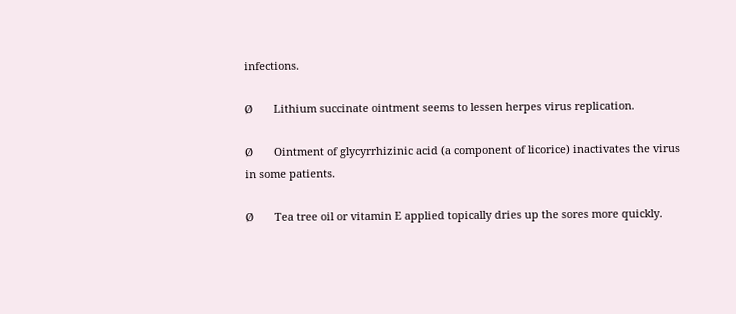infections.

Ø       Lithium succinate ointment seems to lessen herpes virus replication.

Ø       Ointment of glycyrrhizinic acid (a component of licorice) inactivates the virus in some patients.

Ø       Tea tree oil or vitamin E applied topically dries up the sores more quickly.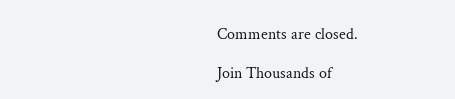Comments are closed.

Join Thousands of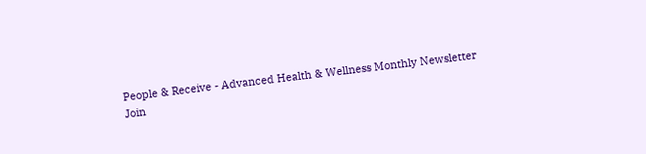People & Receive - Advanced Health & Wellness Monthly Newsletter
Join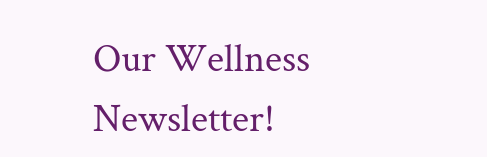Our Wellness Newsletter!